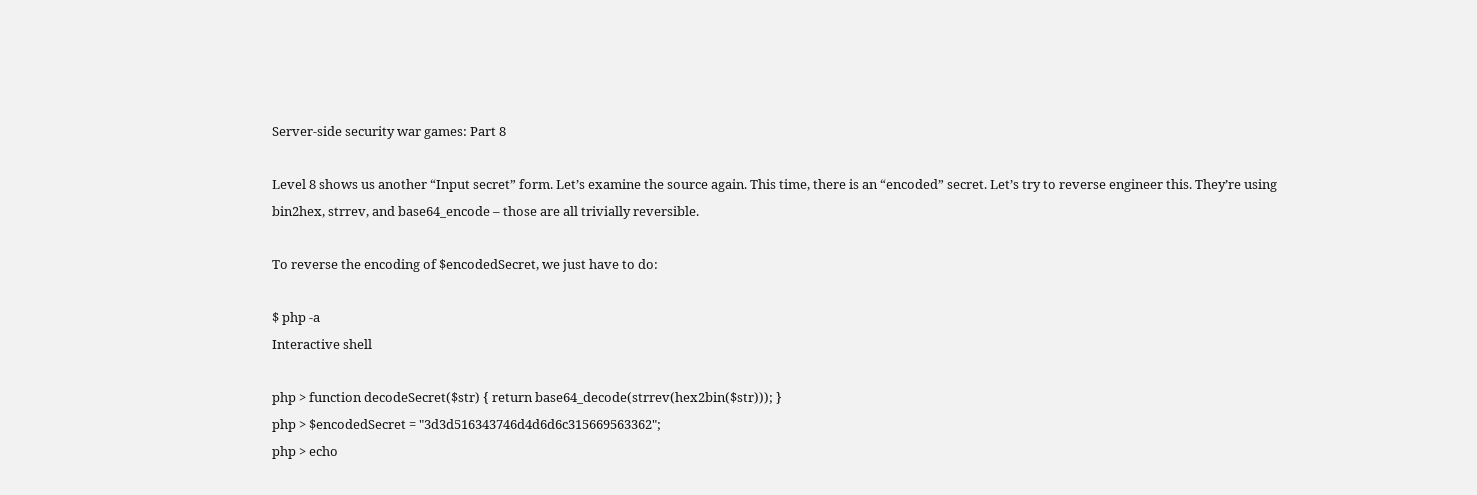Server-side security war games: Part 8

Level 8 shows us another “Input secret” form. Let’s examine the source again. This time, there is an “encoded” secret. Let’s try to reverse engineer this. They’re using bin2hex, strrev, and base64_encode – those are all trivially reversible.

To reverse the encoding of $encodedSecret, we just have to do:

$ php -a
Interactive shell

php > function decodeSecret($str) { return base64_decode(strrev(hex2bin($str))); }
php > $encodedSecret = "3d3d516343746d4d6d6c315669563362";
php > echo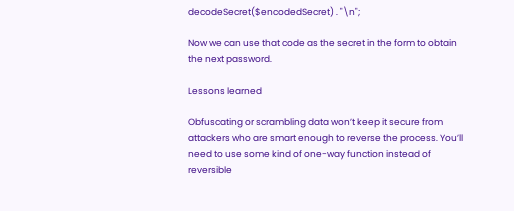decodeSecret($encodedSecret) . "\n";

Now we can use that code as the secret in the form to obtain the next password.

Lessons learned

Obfuscating or scrambling data won’t keep it secure from attackers who are smart enough to reverse the process. You’ll need to use some kind of one-way function instead of reversible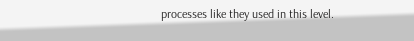processes like they used in this level.